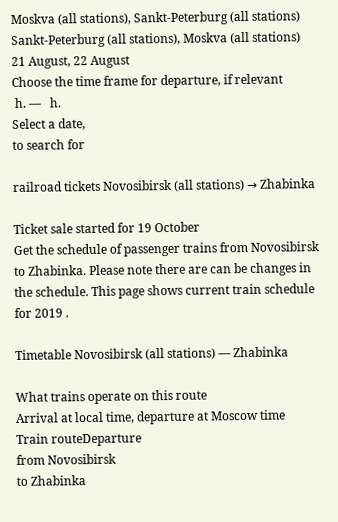Moskva (all stations), Sankt-Peterburg (all stations)
Sankt-Peterburg (all stations), Moskva (all stations)
21 August, 22 August
Choose the time frame for departure, if relevant
 h. —   h.
Select a date,
to search for

railroad tickets Novosibirsk (all stations) → Zhabinka

Ticket sale started for 19 October
Get the schedule of passenger trains from Novosibirsk to Zhabinka. Please note there are can be changes in the schedule. This page shows current train schedule for 2019 .

Timetable Novosibirsk (all stations) — Zhabinka

What trains operate on this route
Arrival at local time, departure at Moscow time
Train routeDeparture
from Novosibirsk
to Zhabinka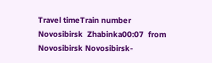Travel timeTrain number
Novosibirsk  Zhabinka00:07  from Novosibirsk Novosibirsk-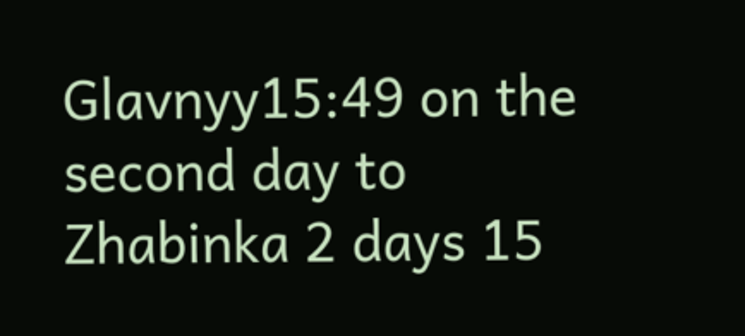Glavnyy15:49 on the second day to Zhabinka 2 days 15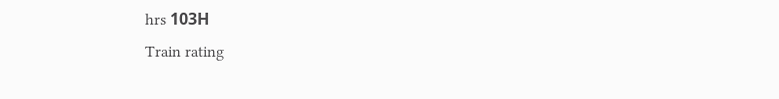hrs 103Н
Train rating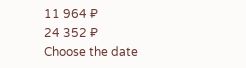11 964 ₽
24 352 ₽
Choose the date